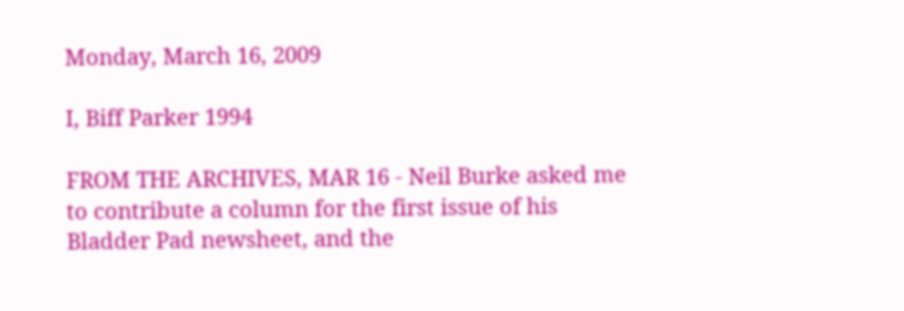Monday, March 16, 2009

I, Biff Parker 1994

FROM THE ARCHIVES, MAR 16 - Neil Burke asked me to contribute a column for the first issue of his Bladder Pad newsheet, and the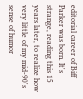editorial career of Biff Parker was born. It's strange, reading this 15 years later, to realize how very little of my mid-90's sense of humor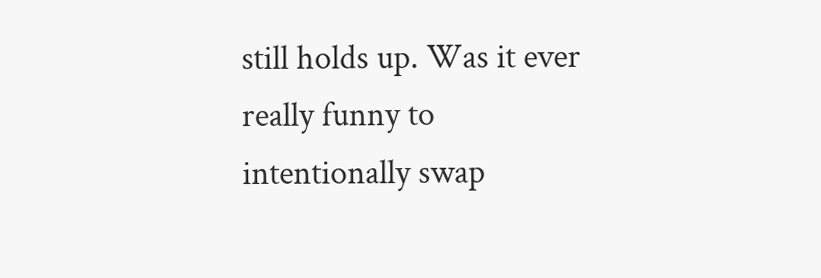still holds up. Was it ever really funny to intentionally swap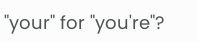"your" for "you're"?